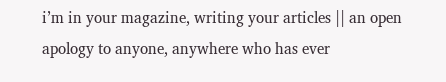i’m in your magazine, writing your articles || an open apology to anyone, anywhere who has ever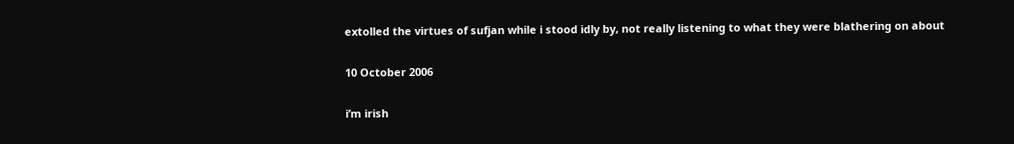extolled the virtues of sufjan while i stood idly by, not really listening to what they were blathering on about

10 October 2006

i’m irish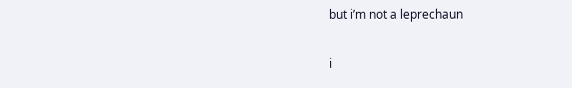but i’m not a leprechaun

i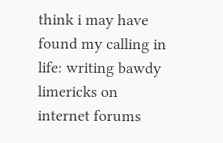think i may have found my calling in life: writing bawdy limericks on internet forums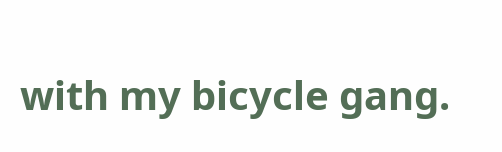with my bicycle gang.